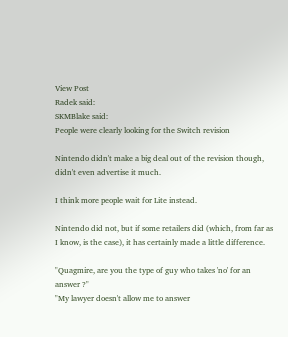View Post
Radek said:
SKMBlake said:
People were clearly looking for the Switch revision

Nintendo didn't make a big deal out of the revision though, didn't even advertise it much.

I think more people wait for Lite instead.

Nintendo did not, but if some retailers did (which, from far as I know, is the case), it has certainly made a little difference.

"Quagmire, are you the type of guy who takes 'no' for an answer ?"
"My lawyer doesn't allow me to answer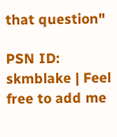that question"

PSN ID: skmblake | Feel free to add me